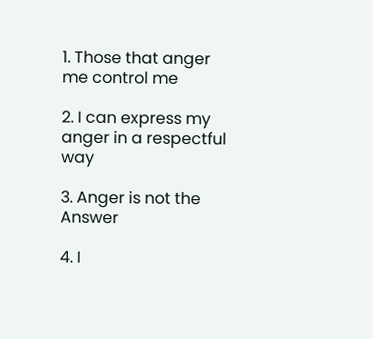1. Those that anger me control me

2. I can express my anger in a respectful way

3. Anger is not the Answer

4. I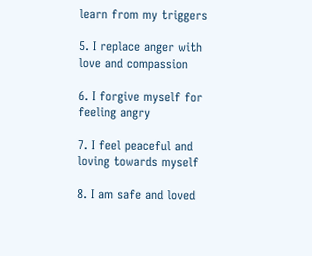learn from my triggers

5. I replace anger with love and compassion

6. I forgive myself for feeling angry

7. I feel peaceful and loving towards myself

8. I am safe and loved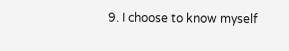9. I choose to know myself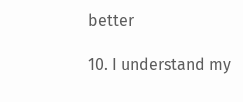better

10. I understand my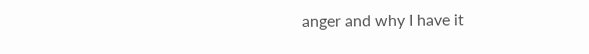anger and why I have it